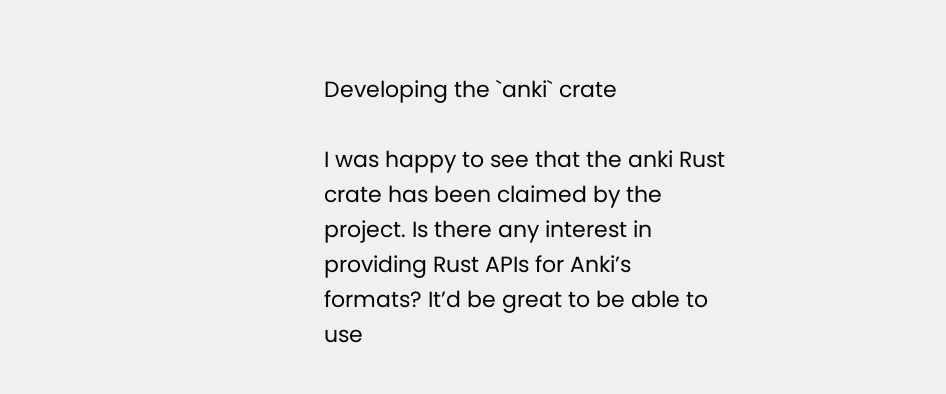Developing the `anki` crate

I was happy to see that the anki Rust crate has been claimed by the project. Is there any interest in providing Rust APIs for Anki’s formats? It’d be great to be able to use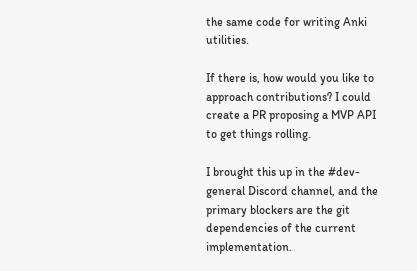the same code for writing Anki utilities.

If there is, how would you like to approach contributions? I could create a PR proposing a MVP API to get things rolling.

I brought this up in the #dev-general Discord channel, and the primary blockers are the git dependencies of the current implementation.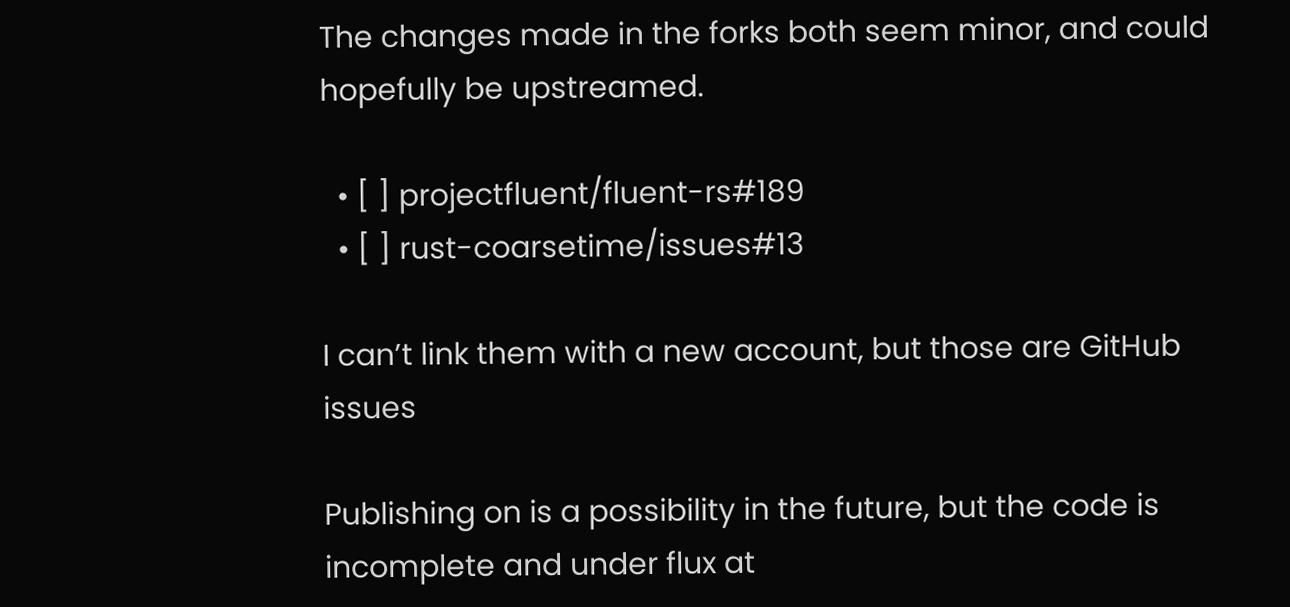The changes made in the forks both seem minor, and could hopefully be upstreamed.

  • [ ] projectfluent/fluent-rs#189
  • [ ] rust-coarsetime/issues#13

I can’t link them with a new account, but those are GitHub issues

Publishing on is a possibility in the future, but the code is incomplete and under flux at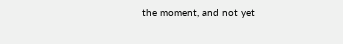the moment, and not yet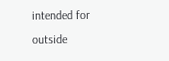intended for outside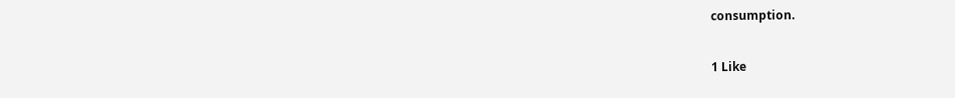consumption.

1 Like